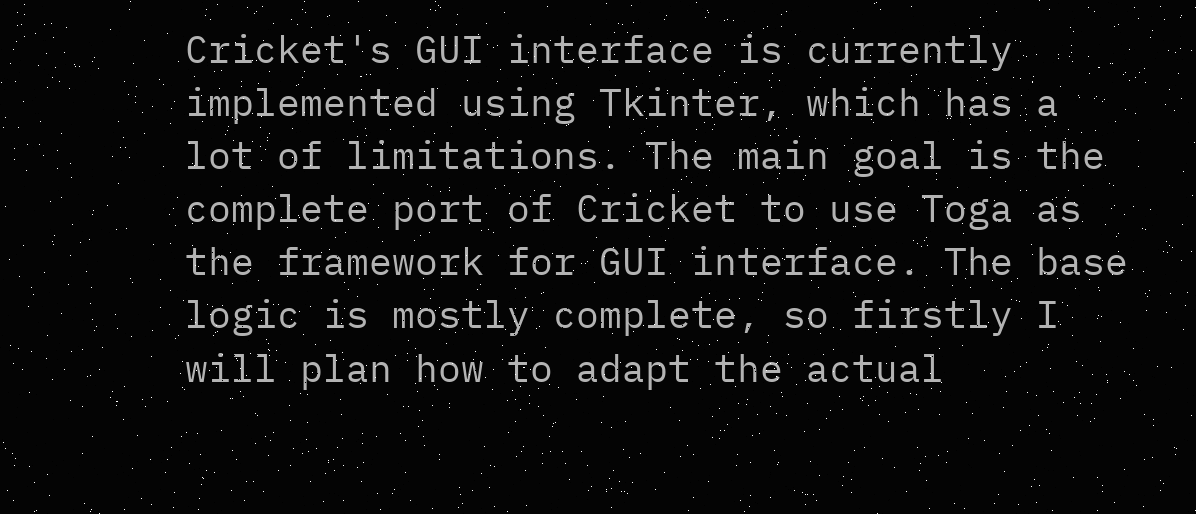Cricket's GUI interface is currently implemented using Tkinter, which has a lot of limitations. The main goal is the complete port of Cricket to use Toga as the framework for GUI interface. The base logic is mostly complete, so firstly I will plan how to adapt the actual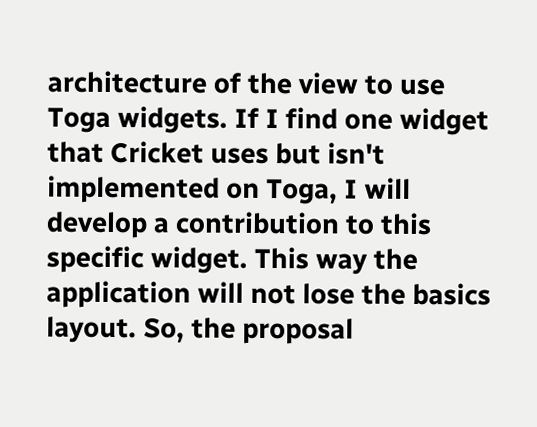architecture of the view to use Toga widgets. If I find one widget that Cricket uses but isn't implemented on Toga, I will develop a contribution to this specific widget. This way the application will not lose the basics layout. So, the proposal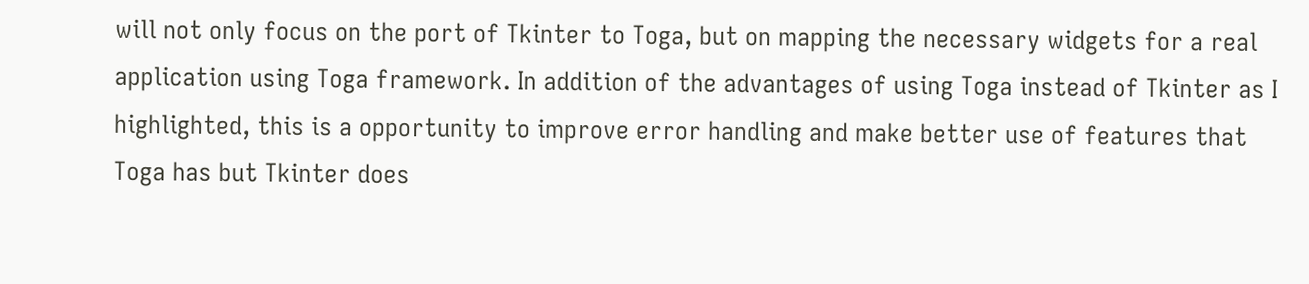will not only focus on the port of Tkinter to Toga, but on mapping the necessary widgets for a real application using Toga framework. In addition of the advantages of using Toga instead of Tkinter as I highlighted, this is a opportunity to improve error handling and make better use of features that Toga has but Tkinter does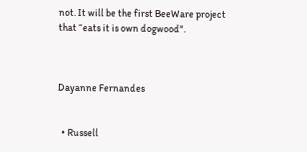not. It will be the first BeeWare project that “eats it is own dogwood".



Dayanne Fernandes


  • Russell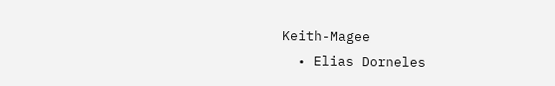Keith-Magee
  • Elias Dorneles